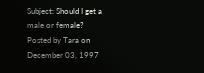Subject: Should I get a male or female?
Posted by Tara on December 03, 1997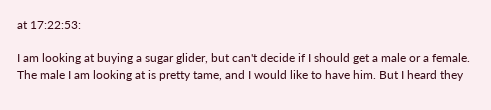at 17:22:53:

I am looking at buying a sugar glider, but can't decide if I should get a male or a female. The male I am looking at is pretty tame, and I would like to have him. But I heard they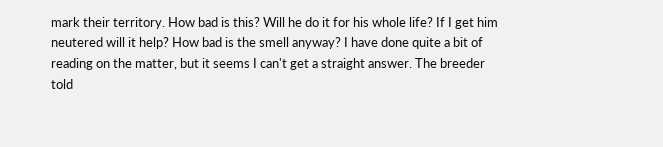mark their territory. How bad is this? Will he do it for his whole life? If I get him neutered will it help? How bad is the smell anyway? I have done quite a bit of reading on the matter, but it seems I can't get a straight answer. The breeder told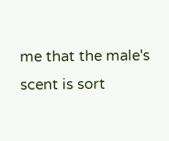me that the male's scent is sort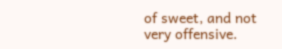of sweet, and not very offensive.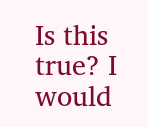Is this true? I would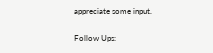appreciate some input.


Follow Ups: